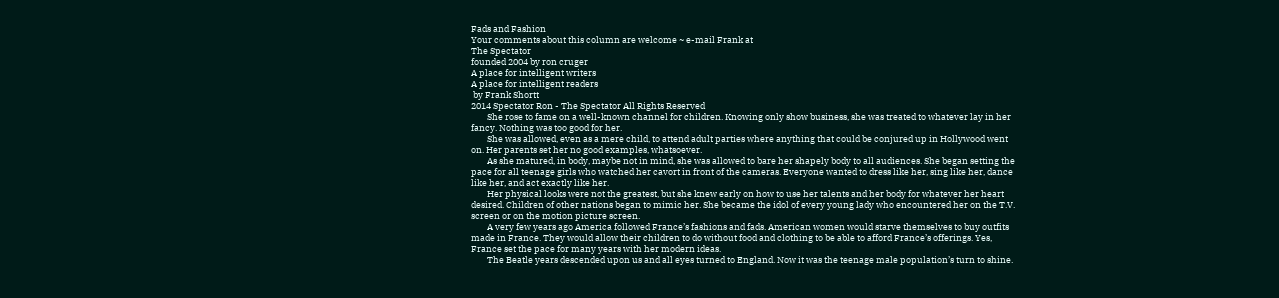Fads and Fashion
Your comments about this column are welcome ~ e-mail Frank at
The Spectator
founded 2004 by ron cruger
A place for intelligent writers
A place for intelligent readers
 by Frank Shortt
2014 Spectator Ron - The Spectator All Rights Reserved
        She rose to fame on a well-known channel for children. Knowing only show business, she was treated to whatever lay in her fancy. Nothing was too good for her.
        She was allowed, even as a mere child, to attend adult parties where anything that could be conjured up in Hollywood went on. Her parents set her no good examples, whatsoever.
        As she matured, in body, maybe not in mind, she was allowed to bare her shapely body to all audiences. She began setting the pace for all teenage girls who watched her cavort in front of the cameras. Everyone wanted to dress like her, sing like her, dance like her, and act exactly like her.
        Her physical looks were not the greatest, but she knew early on how to use her talents and her body for whatever her heart desired. Children of other nations began to mimic her. She became the idol of every young lady who encountered her on the T.V. screen or on the motion picture screen.
        A very few years ago America followed France’s fashions and fads. American women would starve themselves to buy outfits made in France. They would allow their children to do without food and clothing to be able to afford France’s offerings. Yes, France set the pace for many years with her modern ideas.
        The Beatle years descended upon us and all eyes turned to England. Now it was the teenage male population’s turn to shine.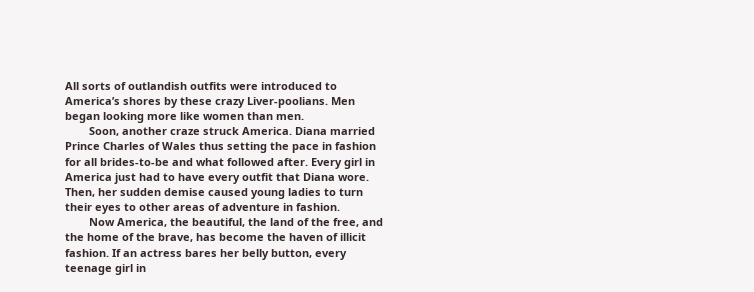All sorts of outlandish outfits were introduced to America’s shores by these crazy Liver-poolians. Men began looking more like women than men.
        Soon, another craze struck America. Diana married Prince Charles of Wales thus setting the pace in fashion for all brides-to-be and what followed after. Every girl in America just had to have every outfit that Diana wore. Then, her sudden demise caused young ladies to turn their eyes to other areas of adventure in fashion.
        Now America, the beautiful, the land of the free, and the home of the brave, has become the haven of illicit fashion. If an actress bares her belly button, every teenage girl in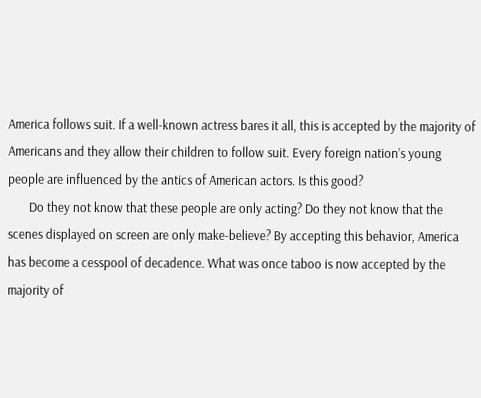America follows suit. If a well-known actress bares it all, this is accepted by the majority of Americans and they allow their children to follow suit. Every foreign nation’s young people are influenced by the antics of American actors. Is this good?
       Do they not know that these people are only acting? Do they not know that the scenes displayed on screen are only make-believe? By accepting this behavior, America has become a cesspool of decadence. What was once taboo is now accepted by the majority of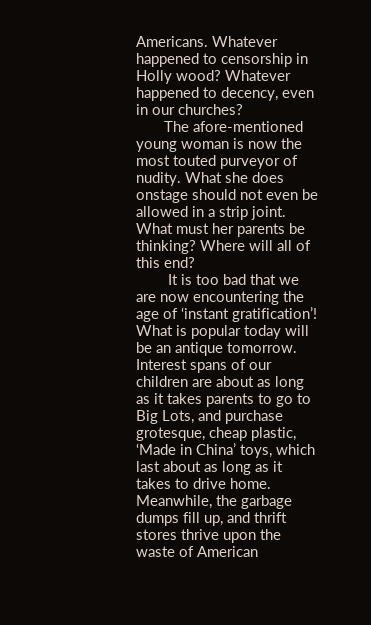Americans. Whatever happened to censorship in Holly wood? Whatever happened to decency, even in our churches?
       The afore-mentioned young woman is now the most touted purveyor of nudity. What she does onstage should not even be allowed in a strip joint. What must her parents be thinking? Where will all of this end?
        It is too bad that we are now encountering the age of ‘instant gratification’! What is popular today will be an antique tomorrow. Interest spans of our children are about as long as it takes parents to go to Big Lots, and purchase grotesque, cheap plastic, ‘Made in China’ toys, which last about as long as it takes to drive home. Meanwhile, the garbage dumps fill up, and thrift stores thrive upon the waste of American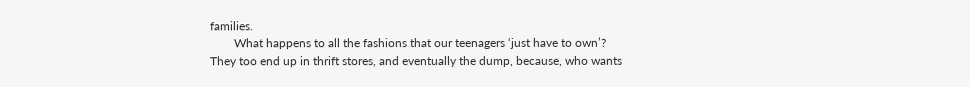families.
        What happens to all the fashions that our teenagers ‘just have to own’?
They too end up in thrift stores, and eventually the dump, because, who wants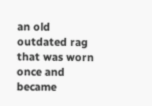an old outdated rag that was worn once and became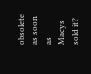obsolete as soon as Macys sold it?